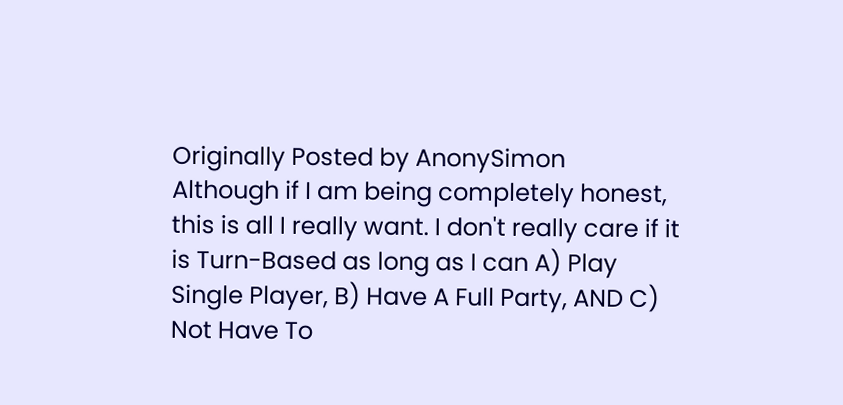Originally Posted by AnonySimon
Although if I am being completely honest, this is all I really want. I don't really care if it is Turn-Based as long as I can A) Play Single Player, B) Have A Full Party, AND C) Not Have To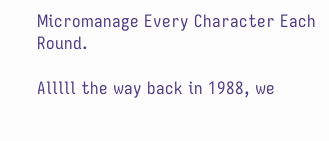Micromanage Every Character Each Round.

Alllll the way back in 1988, we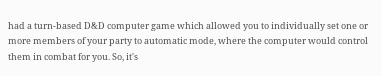had a turn-based D&D computer game which allowed you to individually set one or more members of your party to automatic mode, where the computer would control them in combat for you. So, it's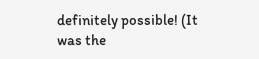definitely possible! (It was the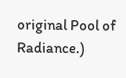original Pool of Radiance.)